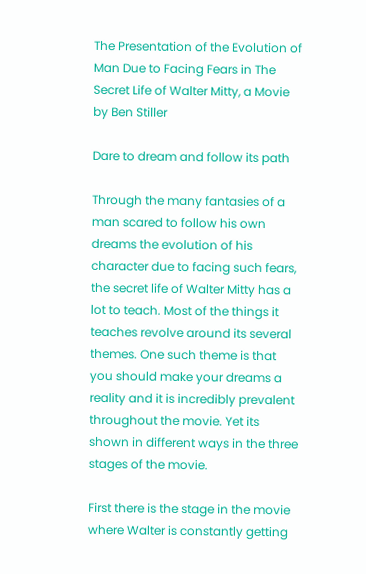The Presentation of the Evolution of Man Due to Facing Fears in The Secret Life of Walter Mitty, a Movie by Ben Stiller

Dare to dream and follow its path

Through the many fantasies of a man scared to follow his own dreams the evolution of his character due to facing such fears, the secret life of Walter Mitty has a lot to teach. Most of the things it teaches revolve around its several themes. One such theme is that you should make your dreams a reality and it is incredibly prevalent throughout the movie. Yet its shown in different ways in the three stages of the movie.

First there is the stage in the movie where Walter is constantly getting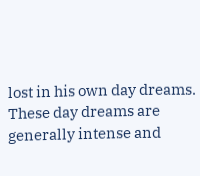lost in his own day dreams. These day dreams are generally intense and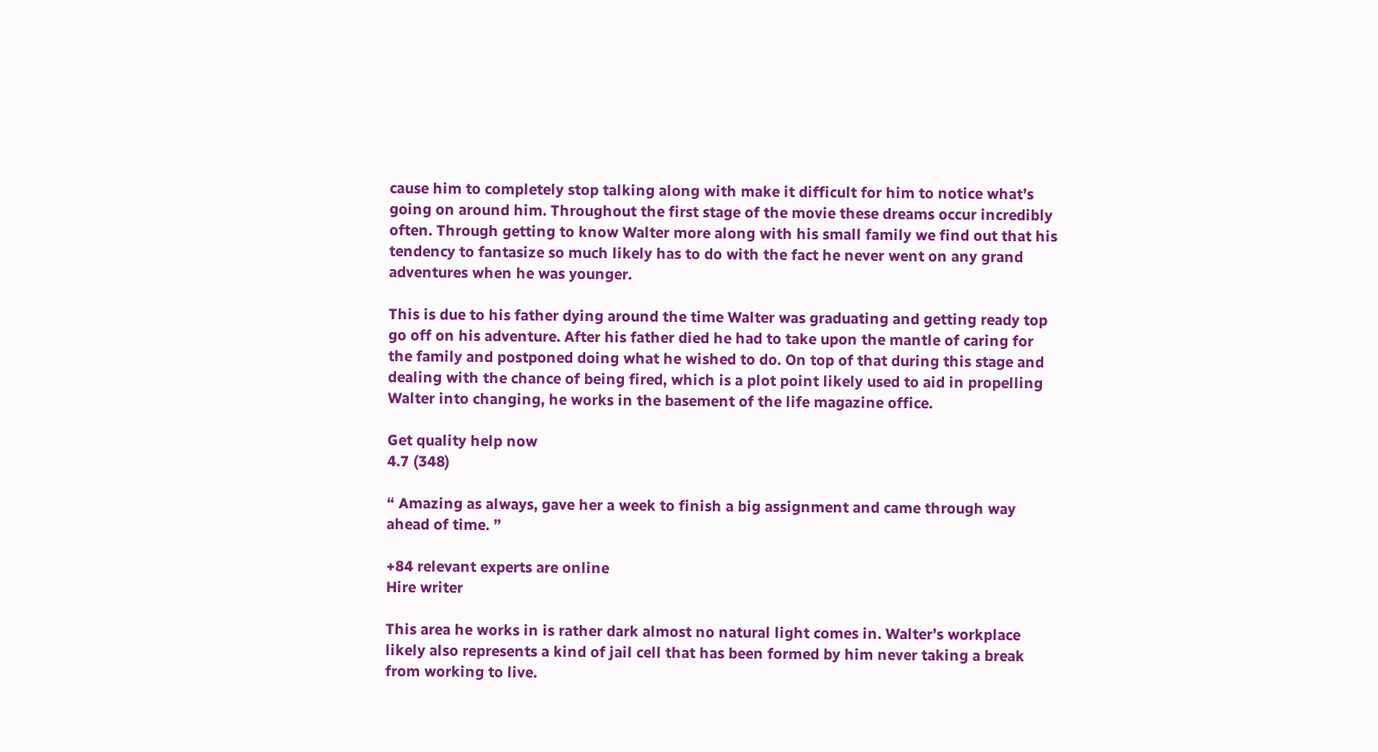cause him to completely stop talking along with make it difficult for him to notice what’s going on around him. Throughout the first stage of the movie these dreams occur incredibly often. Through getting to know Walter more along with his small family we find out that his tendency to fantasize so much likely has to do with the fact he never went on any grand adventures when he was younger.

This is due to his father dying around the time Walter was graduating and getting ready top go off on his adventure. After his father died he had to take upon the mantle of caring for the family and postponed doing what he wished to do. On top of that during this stage and dealing with the chance of being fired, which is a plot point likely used to aid in propelling Walter into changing, he works in the basement of the life magazine office.

Get quality help now
4.7 (348)

“ Amazing as always, gave her a week to finish a big assignment and came through way ahead of time. ”

+84 relevant experts are online
Hire writer

This area he works in is rather dark almost no natural light comes in. Walter’s workplace likely also represents a kind of jail cell that has been formed by him never taking a break from working to live.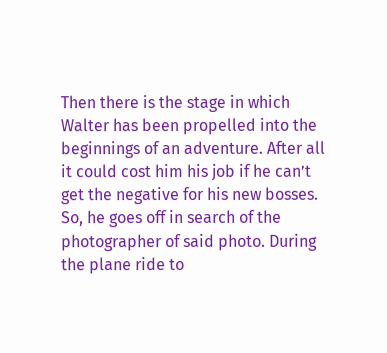Then there is the stage in which Walter has been propelled into the beginnings of an adventure. After all it could cost him his job if he can’t get the negative for his new bosses. So, he goes off in search of the photographer of said photo. During the plane ride to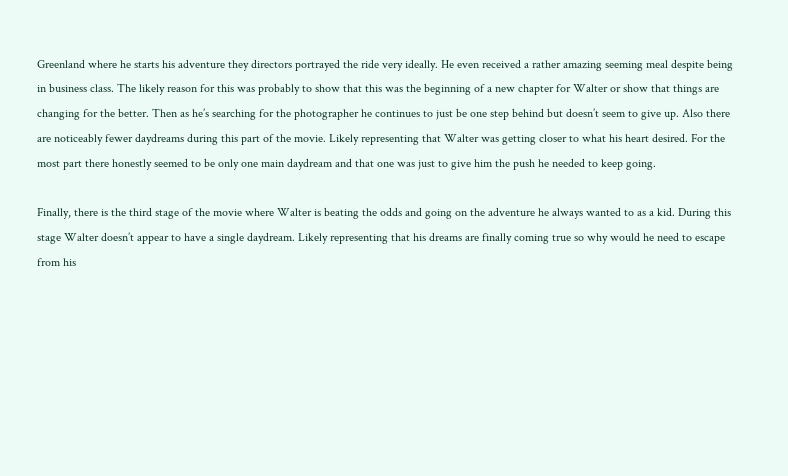Greenland where he starts his adventure they directors portrayed the ride very ideally. He even received a rather amazing seeming meal despite being in business class. The likely reason for this was probably to show that this was the beginning of a new chapter for Walter or show that things are changing for the better. Then as he’s searching for the photographer he continues to just be one step behind but doesn’t seem to give up. Also there are noticeably fewer daydreams during this part of the movie. Likely representing that Walter was getting closer to what his heart desired. For the most part there honestly seemed to be only one main daydream and that one was just to give him the push he needed to keep going.

Finally, there is the third stage of the movie where Walter is beating the odds and going on the adventure he always wanted to as a kid. During this stage Walter doesn’t appear to have a single daydream. Likely representing that his dreams are finally coming true so why would he need to escape from his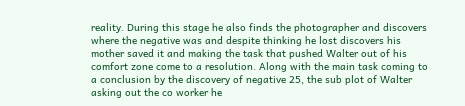reality. During this stage he also finds the photographer and discovers where the negative was and despite thinking he lost discovers his mother saved it and making the task that pushed Walter out of his comfort zone come to a resolution. Along with the main task coming to a conclusion by the discovery of negative 25, the sub plot of Walter asking out the co worker he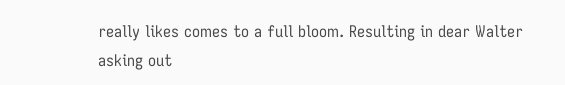really likes comes to a full bloom. Resulting in dear Walter asking out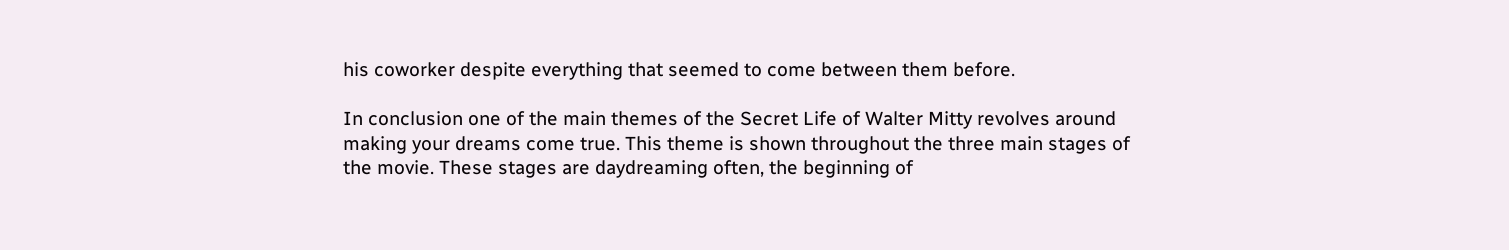his coworker despite everything that seemed to come between them before.

In conclusion one of the main themes of the Secret Life of Walter Mitty revolves around making your dreams come true. This theme is shown throughout the three main stages of the movie. These stages are daydreaming often, the beginning of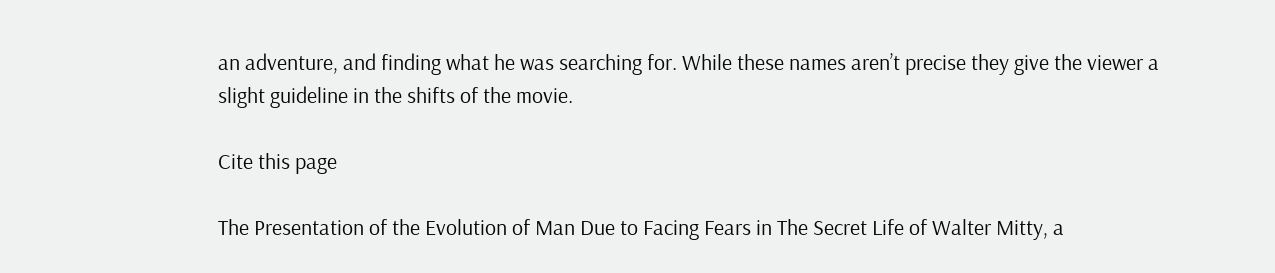an adventure, and finding what he was searching for. While these names aren’t precise they give the viewer a slight guideline in the shifts of the movie.

Cite this page

The Presentation of the Evolution of Man Due to Facing Fears in The Secret Life of Walter Mitty, a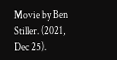Movie by Ben Stiller. (2021, Dec 25).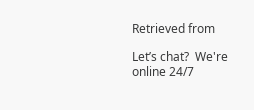Retrieved from

Let’s chat?  We're online 24/7